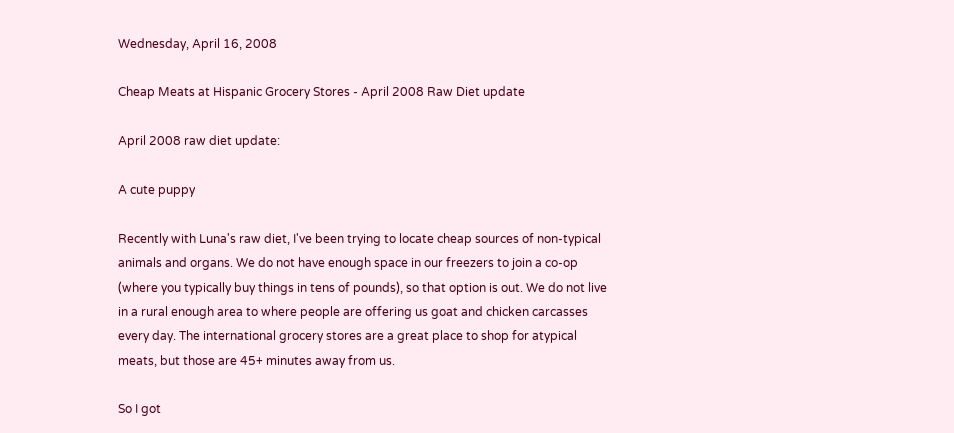Wednesday, April 16, 2008

Cheap Meats at Hispanic Grocery Stores - April 2008 Raw Diet update

April 2008 raw diet update:

A cute puppy

Recently with Luna's raw diet, I've been trying to locate cheap sources of non-typical animals and organs. We do not have enough space in our freezers to join a co-op (where you typically buy things in tens of pounds), so that option is out. We do not live in a rural enough area to where people are offering us goat and chicken carcasses every day. The international grocery stores are a great place to shop for atypical meats, but those are 45+ minutes away from us.

So I got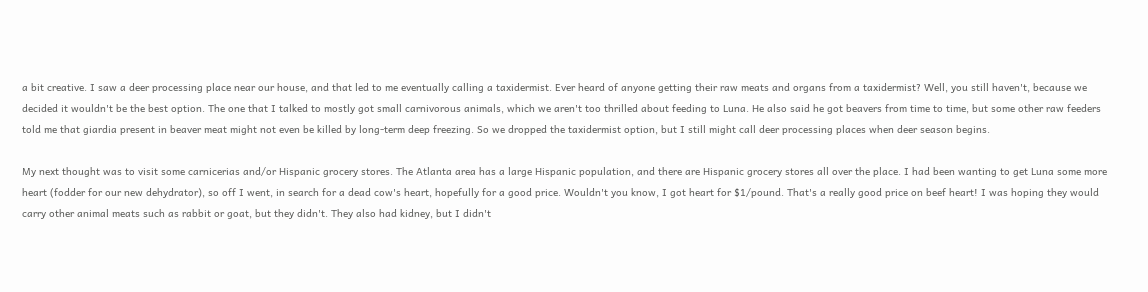a bit creative. I saw a deer processing place near our house, and that led to me eventually calling a taxidermist. Ever heard of anyone getting their raw meats and organs from a taxidermist? Well, you still haven't, because we decided it wouldn't be the best option. The one that I talked to mostly got small carnivorous animals, which we aren't too thrilled about feeding to Luna. He also said he got beavers from time to time, but some other raw feeders told me that giardia present in beaver meat might not even be killed by long-term deep freezing. So we dropped the taxidermist option, but I still might call deer processing places when deer season begins.

My next thought was to visit some carnicerias and/or Hispanic grocery stores. The Atlanta area has a large Hispanic population, and there are Hispanic grocery stores all over the place. I had been wanting to get Luna some more heart (fodder for our new dehydrator), so off I went, in search for a dead cow's heart, hopefully for a good price. Wouldn't you know, I got heart for $1/pound. That's a really good price on beef heart! I was hoping they would carry other animal meats such as rabbit or goat, but they didn't. They also had kidney, but I didn't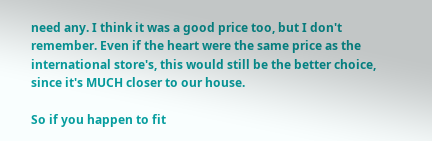need any. I think it was a good price too, but I don't remember. Even if the heart were the same price as the international store's, this would still be the better choice, since it's MUCH closer to our house.

So if you happen to fit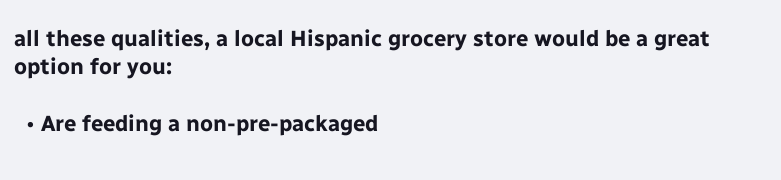all these qualities, a local Hispanic grocery store would be a great option for you:

  • Are feeding a non-pre-packaged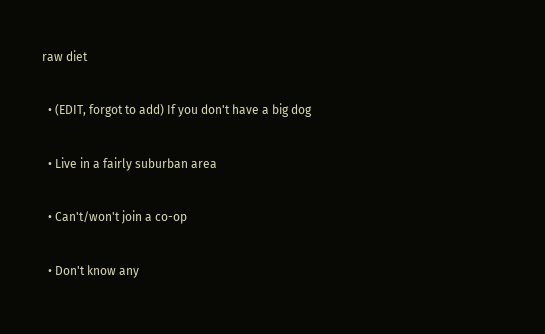raw diet

  • (EDIT, forgot to add) If you don't have a big dog

  • Live in a fairly suburban area

  • Can't/won't join a co-op

  • Don't know any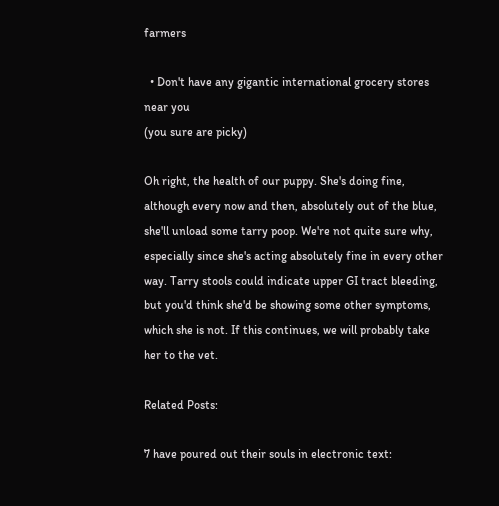farmers

  • Don't have any gigantic international grocery stores near you
(you sure are picky)

Oh right, the health of our puppy. She's doing fine, although every now and then, absolutely out of the blue, she'll unload some tarry poop. We're not quite sure why, especially since she's acting absolutely fine in every other way. Tarry stools could indicate upper GI tract bleeding, but you'd think she'd be showing some other symptoms, which she is not. If this continues, we will probably take her to the vet.

Related Posts:

7 have poured out their souls in electronic text: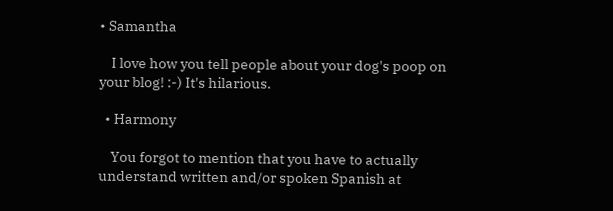• Samantha

    I love how you tell people about your dog's poop on your blog! :-) It's hilarious.

  • Harmony

    You forgot to mention that you have to actually understand written and/or spoken Spanish at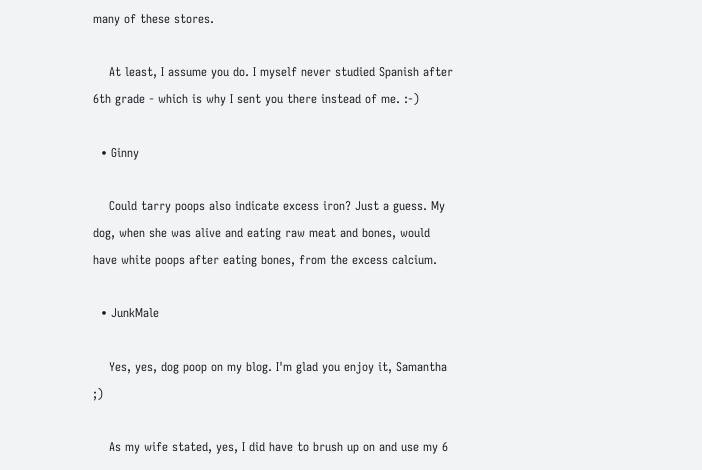many of these stores.

    At least, I assume you do. I myself never studied Spanish after 6th grade - which is why I sent you there instead of me. :-)

  • Ginny

    Could tarry poops also indicate excess iron? Just a guess. My dog, when she was alive and eating raw meat and bones, would have white poops after eating bones, from the excess calcium.

  • JunkMale

    Yes, yes, dog poop on my blog. I'm glad you enjoy it, Samantha ;)

    As my wife stated, yes, I did have to brush up on and use my 6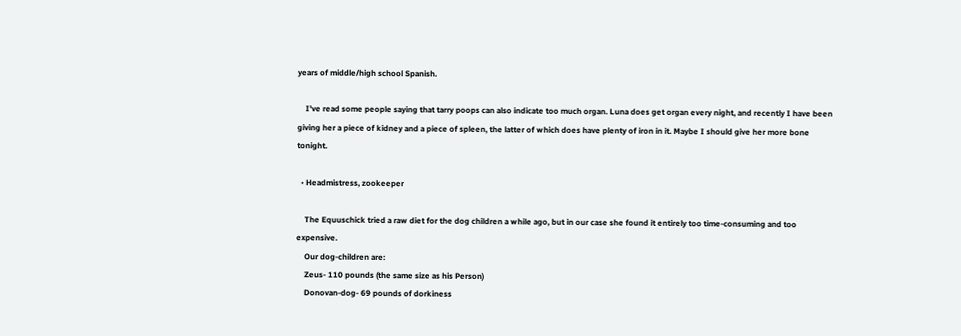years of middle/high school Spanish.

    I've read some people saying that tarry poops can also indicate too much organ. Luna does get organ every night, and recently I have been giving her a piece of kidney and a piece of spleen, the latter of which does have plenty of iron in it. Maybe I should give her more bone tonight.

  • Headmistress, zookeeper

    The Equuschick tried a raw diet for the dog children a while ago, but in our case she found it entirely too time-consuming and too expensive.
    Our dog-children are:
    Zeus- 110 pounds (the same size as his Person)
    Donovan-dog- 69 pounds of dorkiness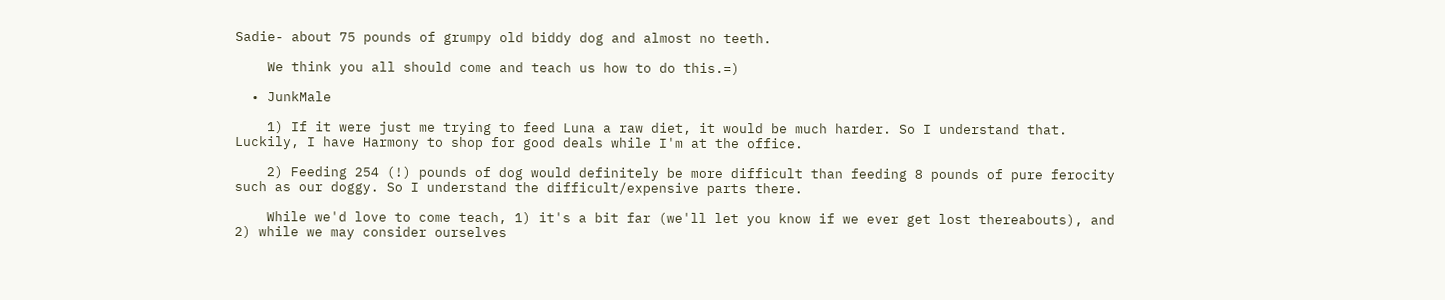Sadie- about 75 pounds of grumpy old biddy dog and almost no teeth.

    We think you all should come and teach us how to do this.=)

  • JunkMale

    1) If it were just me trying to feed Luna a raw diet, it would be much harder. So I understand that. Luckily, I have Harmony to shop for good deals while I'm at the office.

    2) Feeding 254 (!) pounds of dog would definitely be more difficult than feeding 8 pounds of pure ferocity such as our doggy. So I understand the difficult/expensive parts there.

    While we'd love to come teach, 1) it's a bit far (we'll let you know if we ever get lost thereabouts), and 2) while we may consider ourselves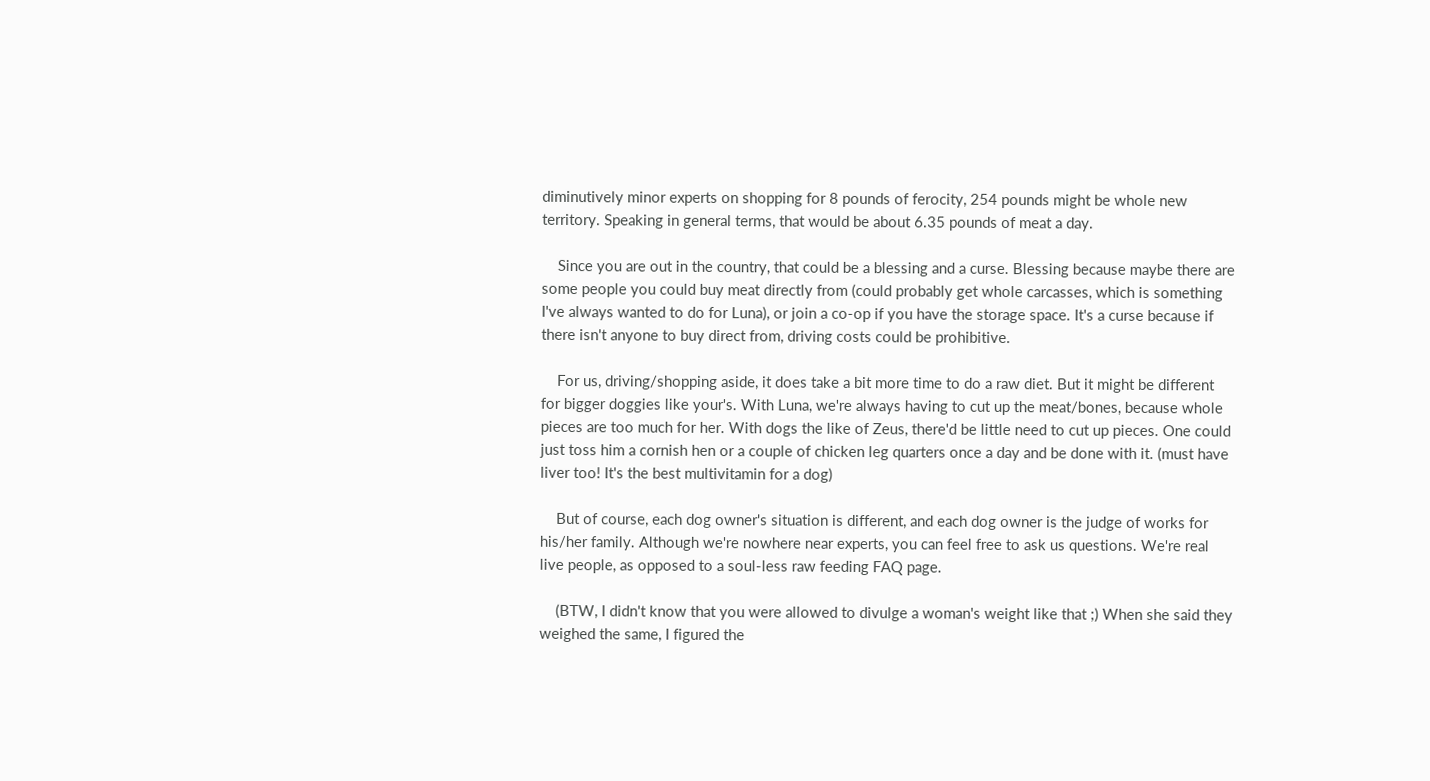diminutively minor experts on shopping for 8 pounds of ferocity, 254 pounds might be whole new territory. Speaking in general terms, that would be about 6.35 pounds of meat a day.

    Since you are out in the country, that could be a blessing and a curse. Blessing because maybe there are some people you could buy meat directly from (could probably get whole carcasses, which is something I've always wanted to do for Luna), or join a co-op if you have the storage space. It's a curse because if there isn't anyone to buy direct from, driving costs could be prohibitive.

    For us, driving/shopping aside, it does take a bit more time to do a raw diet. But it might be different for bigger doggies like your's. With Luna, we're always having to cut up the meat/bones, because whole pieces are too much for her. With dogs the like of Zeus, there'd be little need to cut up pieces. One could just toss him a cornish hen or a couple of chicken leg quarters once a day and be done with it. (must have liver too! It's the best multivitamin for a dog)

    But of course, each dog owner's situation is different, and each dog owner is the judge of works for his/her family. Although we're nowhere near experts, you can feel free to ask us questions. We're real live people, as opposed to a soul-less raw feeding FAQ page.

    (BTW, I didn't know that you were allowed to divulge a woman's weight like that ;) When she said they weighed the same, I figured the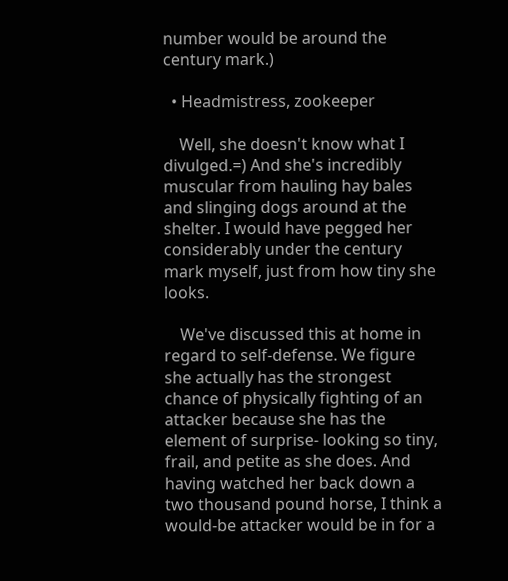number would be around the century mark.)

  • Headmistress, zookeeper

    Well, she doesn't know what I divulged.=) And she's incredibly muscular from hauling hay bales and slinging dogs around at the shelter. I would have pegged her considerably under the century mark myself, just from how tiny she looks.

    We've discussed this at home in regard to self-defense. We figure she actually has the strongest chance of physically fighting of an attacker because she has the element of surprise- looking so tiny, frail, and petite as she does. And having watched her back down a two thousand pound horse, I think a would-be attacker would be in for a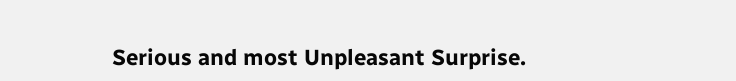Serious and most Unpleasant Surprise.